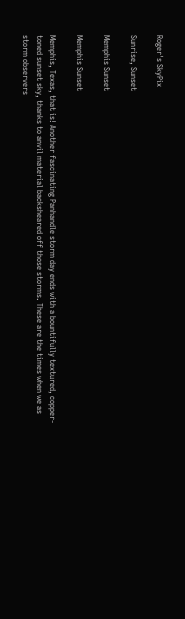Roger's SkyPix

Sunrise, Sunset

Memphis Sunset

Memphis Sunset

Memphis, Texas, that is! Another fascinating Panhandle storm day ends with a bountifully textured, copper-toned sunset sky, thanks to anvil material backsheared off those storms. These are the times when we as storm observers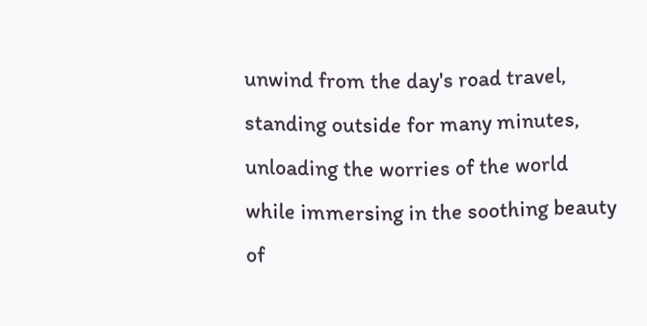unwind from the day's road travel, standing outside for many minutes, unloading the worries of the world while immersing in the soothing beauty of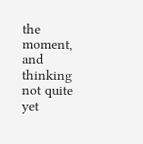the moment, and thinking not quite yet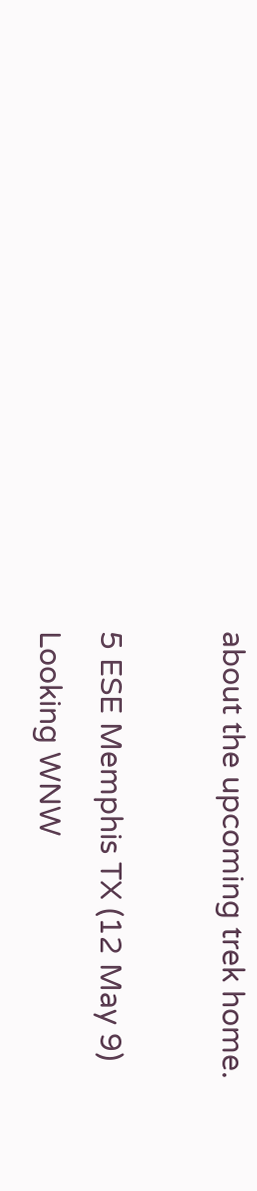about the upcoming trek home.

5 ESE Memphis TX (12 May 9) Looking WNW